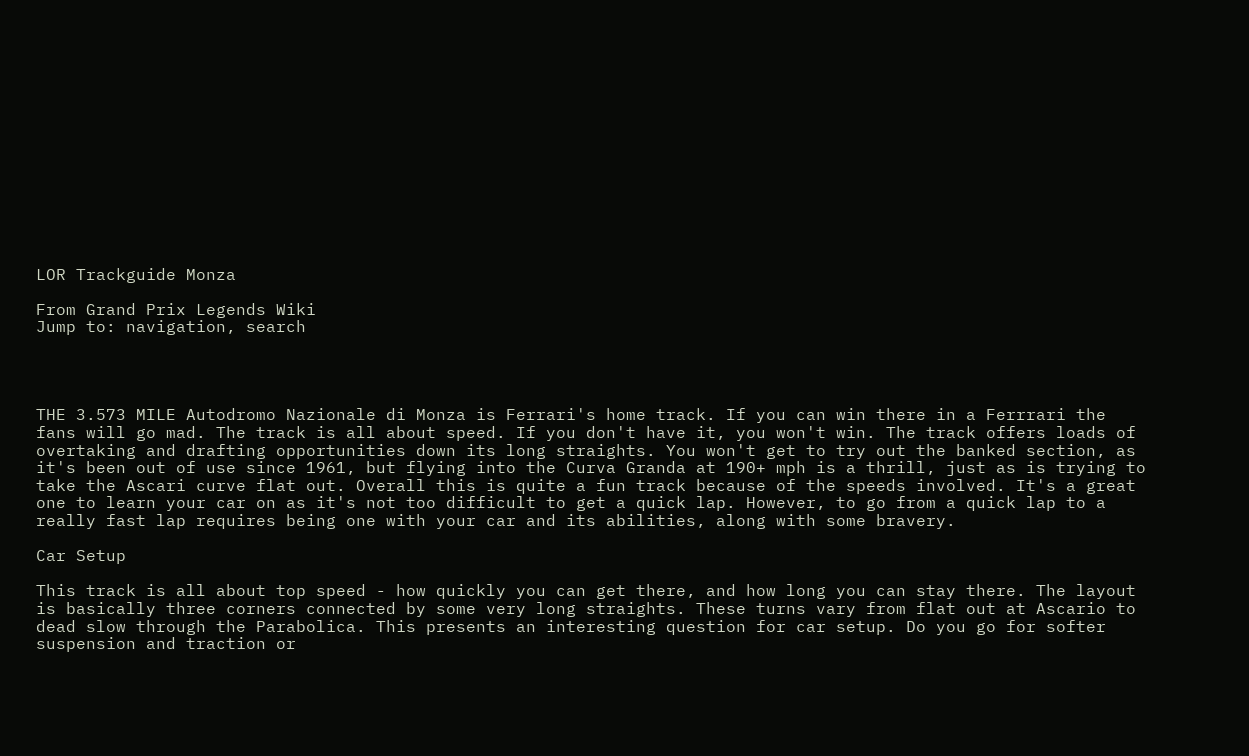LOR Trackguide Monza

From Grand Prix Legends Wiki
Jump to: navigation, search




THE 3.573 MILE Autodromo Nazionale di Monza is Ferrari's home track. If you can win there in a Ferrrari the fans will go mad. The track is all about speed. If you don't have it, you won't win. The track offers loads of overtaking and drafting opportunities down its long straights. You won't get to try out the banked section, as it's been out of use since 1961, but flying into the Curva Granda at 190+ mph is a thrill, just as is trying to take the Ascari curve flat out. Overall this is quite a fun track because of the speeds involved. It's a great one to learn your car on as it's not too difficult to get a quick lap. However, to go from a quick lap to a really fast lap requires being one with your car and its abilities, along with some bravery.

Car Setup

This track is all about top speed - how quickly you can get there, and how long you can stay there. The layout is basically three corners connected by some very long straights. These turns vary from flat out at Ascario to dead slow through the Parabolica. This presents an interesting question for car setup. Do you go for softer suspension and traction or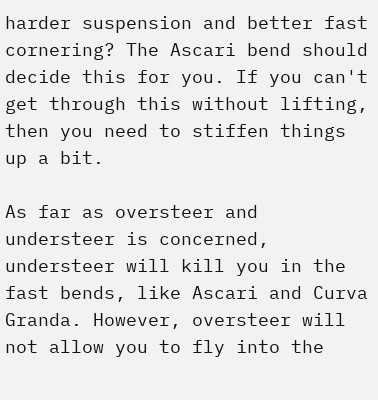harder suspension and better fast cornering? The Ascari bend should decide this for you. If you can't get through this without lifting, then you need to stiffen things up a bit.

As far as oversteer and understeer is concerned, understeer will kill you in the fast bends, like Ascari and Curva Granda. However, oversteer will not allow you to fly into the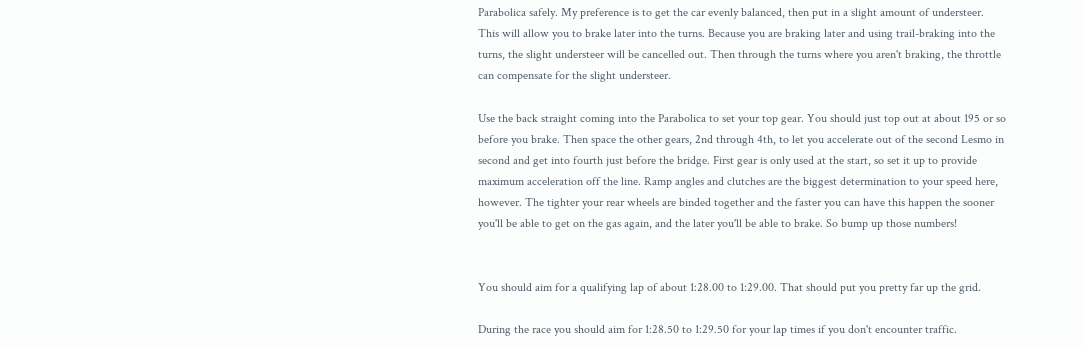Parabolica safely. My preference is to get the car evenly balanced, then put in a slight amount of understeer. This will allow you to brake later into the turns. Because you are braking later and using trail-braking into the turns, the slight understeer will be cancelled out. Then through the turns where you aren't braking, the throttle can compensate for the slight understeer.

Use the back straight coming into the Parabolica to set your top gear. You should just top out at about 195 or so before you brake. Then space the other gears, 2nd through 4th, to let you accelerate out of the second Lesmo in second and get into fourth just before the bridge. First gear is only used at the start, so set it up to provide maximum acceleration off the line. Ramp angles and clutches are the biggest determination to your speed here, however. The tighter your rear wheels are binded together and the faster you can have this happen the sooner you'll be able to get on the gas again, and the later you'll be able to brake. So bump up those numbers!


You should aim for a qualifying lap of about 1:28.00 to 1:29.00. That should put you pretty far up the grid.

During the race you should aim for 1:28.50 to 1:29.50 for your lap times if you don't encounter traffic.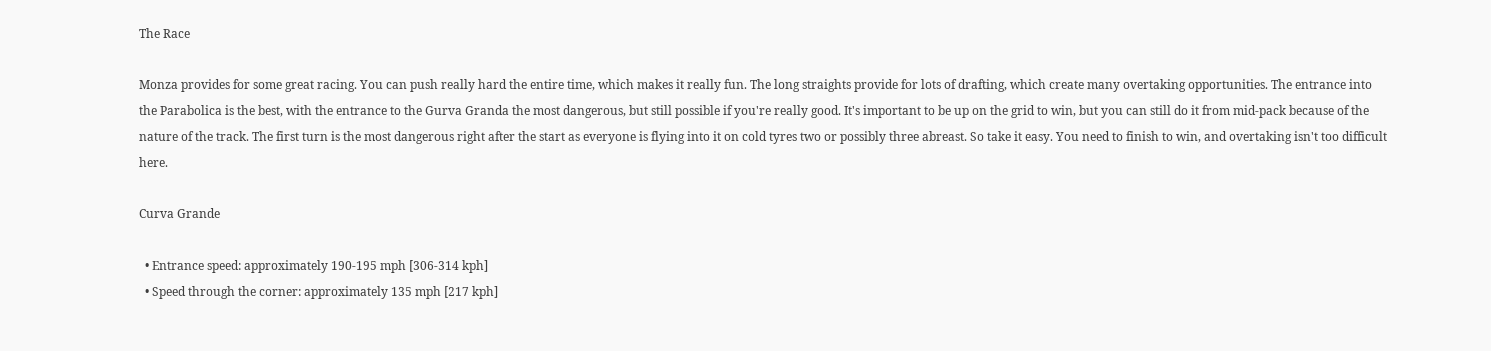The Race

Monza provides for some great racing. You can push really hard the entire time, which makes it really fun. The long straights provide for lots of drafting, which create many overtaking opportunities. The entrance into the Parabolica is the best, with the entrance to the Gurva Granda the most dangerous, but still possible if you're really good. It's important to be up on the grid to win, but you can still do it from mid-pack because of the nature of the track. The first turn is the most dangerous right after the start as everyone is flying into it on cold tyres two or possibly three abreast. So take it easy. You need to finish to win, and overtaking isn't too difficult here.

Curva Grande

  • Entrance speed: approximately 190-195 mph [306-314 kph]
  • Speed through the corner: approximately 135 mph [217 kph]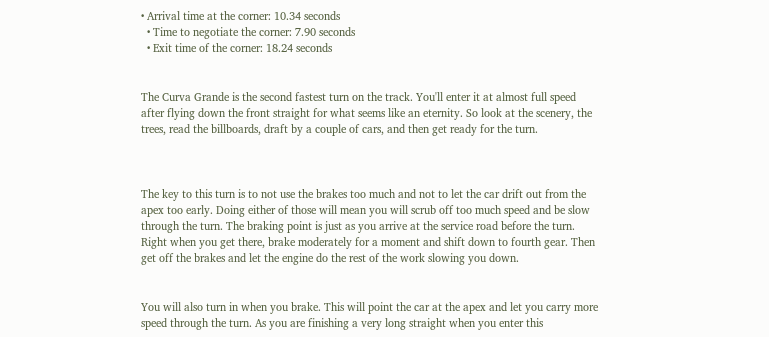• Arrival time at the corner: 10.34 seconds
  • Time to negotiate the corner: 7.90 seconds
  • Exit time of the corner: 18.24 seconds


The Curva Grande is the second fastest turn on the track. You'll enter it at almost full speed after flying down the front straight for what seems like an eternity. So look at the scenery, the trees, read the billboards, draft by a couple of cars, and then get ready for the turn.



The key to this turn is to not use the brakes too much and not to let the car drift out from the apex too early. Doing either of those will mean you will scrub off too much speed and be slow through the turn. The braking point is just as you arrive at the service road before the turn. Right when you get there, brake moderately for a moment and shift down to fourth gear. Then get off the brakes and let the engine do the rest of the work slowing you down.


You will also turn in when you brake. This will point the car at the apex and let you carry more speed through the turn. As you are finishing a very long straight when you enter this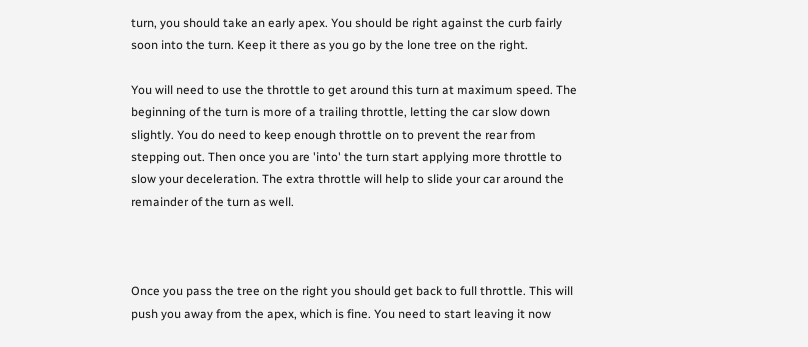turn, you should take an early apex. You should be right against the curb fairly soon into the turn. Keep it there as you go by the lone tree on the right.

You will need to use the throttle to get around this turn at maximum speed. The beginning of the turn is more of a trailing throttle, letting the car slow down slightly. You do need to keep enough throttle on to prevent the rear from stepping out. Then once you are 'into' the turn start applying more throttle to slow your deceleration. The extra throttle will help to slide your car around the remainder of the turn as well.



Once you pass the tree on the right you should get back to full throttle. This will push you away from the apex, which is fine. You need to start leaving it now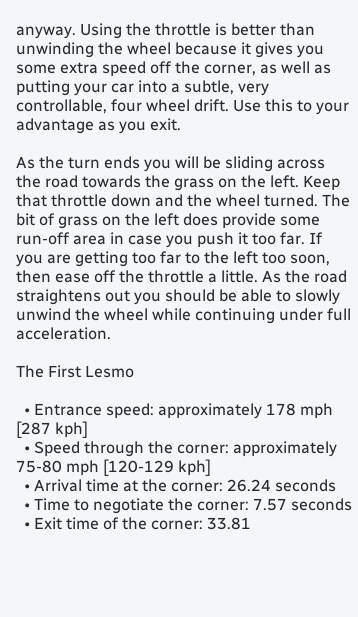anyway. Using the throttle is better than unwinding the wheel because it gives you some extra speed off the corner, as well as putting your car into a subtle, very controllable, four wheel drift. Use this to your advantage as you exit.

As the turn ends you will be sliding across the road towards the grass on the left. Keep that throttle down and the wheel turned. The bit of grass on the left does provide some run-off area in case you push it too far. If you are getting too far to the left too soon, then ease off the throttle a little. As the road straightens out you should be able to slowly unwind the wheel while continuing under full acceleration.

The First Lesmo

  • Entrance speed: approximately 178 mph [287 kph]
  • Speed through the corner: approximately 75-80 mph [120-129 kph]
  • Arrival time at the corner: 26.24 seconds
  • Time to negotiate the corner: 7.57 seconds
  • Exit time of the corner: 33.81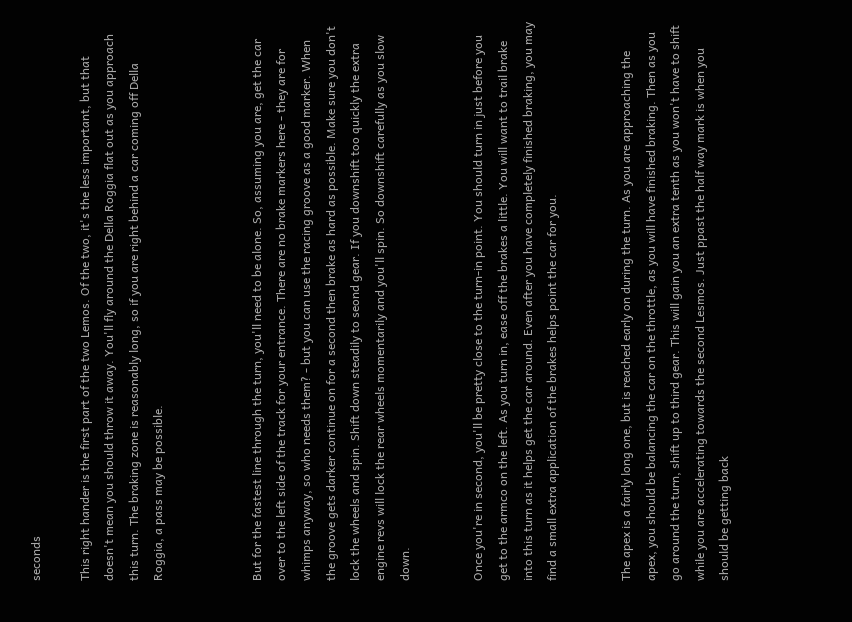seconds

This right hander is the first part of the two Lemos. Of the two, it's the less important, but that doesn't mean you should throw it away. You'll fly around the Della Roggia flat out as you approach this turn. The braking zone is reasonably long, so if you are right behind a car coming off Della Roggia, a pass may be possible.



But for the fastest line through the turn, you'll need to be alone. So, assuming you are, get the car over to the left side of the track for your entrance. There are no brake markers here - they are for whimps anyway, so who needs them? - but you can use the racing groove as a good marker. When the groove gets darker continue on for a second then brake as hard as possible. Make sure you don't lock the wheels and spin. Shift down steadily to seond gear. If you downshift too quickly the extra engine revs will lock the rear wheels momentarily and you'll spin. So downshift carefully as you slow down.


Once you're in second, you'll be pretty close to the turn-in point. You should turn in just before you get to the armco on the left. As you turn in, ease off the brakes a little. You will want to trail brake into this turn as it helps get the car around. Even after you have completely finished braking, you may find a small extra application of the brakes helps point the car for you.


The apex is a fairly long one, but is reached early on during the turn. As you are approaching the apex, you should be balancing the car on the throttle, as you will have finished braking. Then as you go around the turn, shift up to third gear. This will gain you an extra tenth as you won't have to shift while you are accelerating towards the second Lesmos. Just ppast the half way mark is when you should be getting back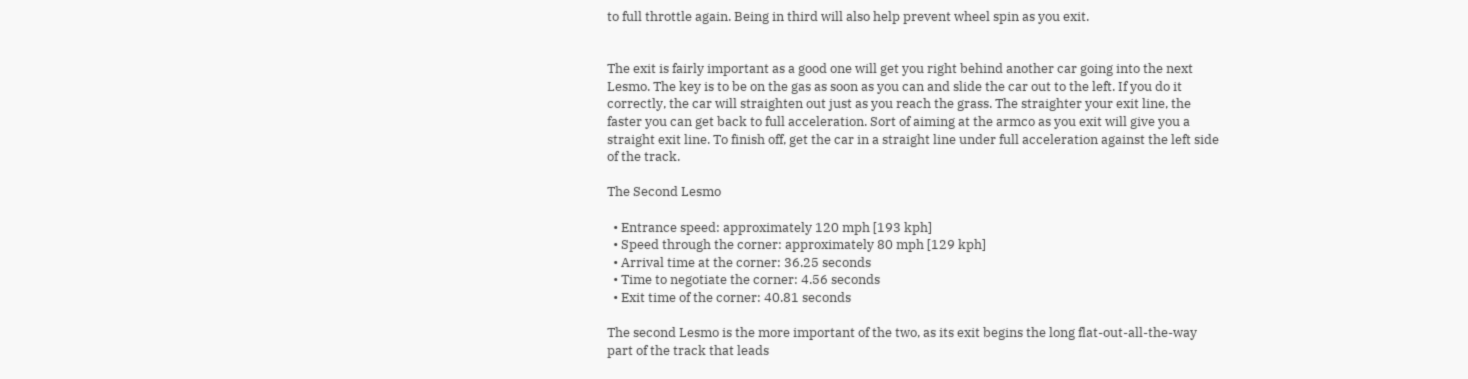to full throttle again. Being in third will also help prevent wheel spin as you exit.


The exit is fairly important as a good one will get you right behind another car going into the next Lesmo. The key is to be on the gas as soon as you can and slide the car out to the left. If you do it correctly, the car will straighten out just as you reach the grass. The straighter your exit line, the faster you can get back to full acceleration. Sort of aiming at the armco as you exit will give you a straight exit line. To finish off, get the car in a straight line under full acceleration against the left side of the track.

The Second Lesmo

  • Entrance speed: approximately 120 mph [193 kph]
  • Speed through the corner: approximately 80 mph [129 kph]
  • Arrival time at the corner: 36.25 seconds
  • Time to negotiate the corner: 4.56 seconds
  • Exit time of the corner: 40.81 seconds

The second Lesmo is the more important of the two, as its exit begins the long flat-out-all-the-way part of the track that leads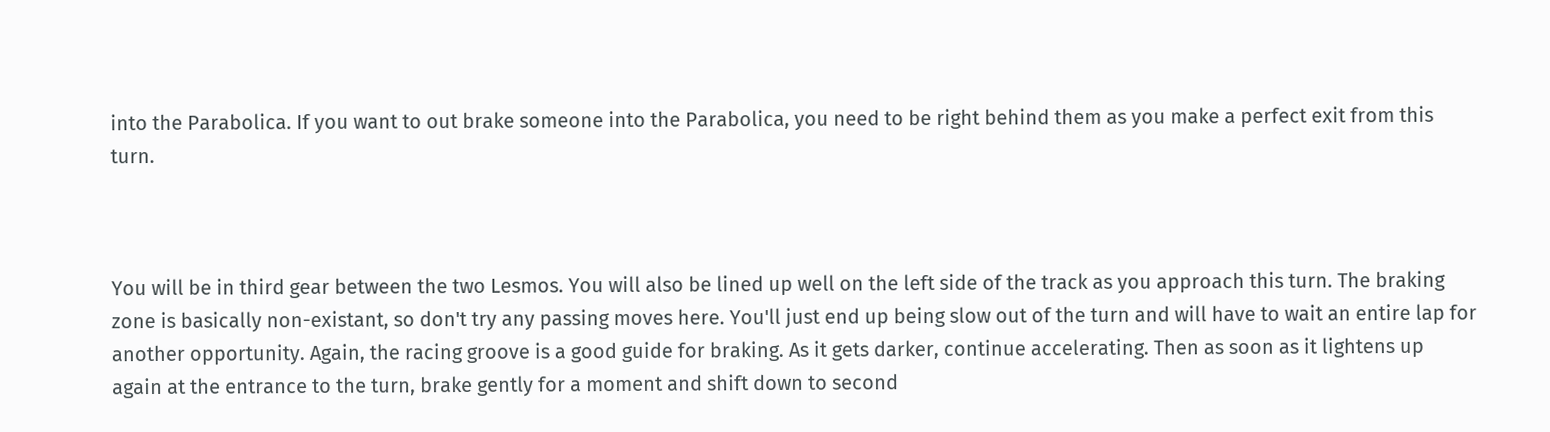into the Parabolica. If you want to out brake someone into the Parabolica, you need to be right behind them as you make a perfect exit from this turn.



You will be in third gear between the two Lesmos. You will also be lined up well on the left side of the track as you approach this turn. The braking zone is basically non-existant, so don't try any passing moves here. You'll just end up being slow out of the turn and will have to wait an entire lap for another opportunity. Again, the racing groove is a good guide for braking. As it gets darker, continue accelerating. Then as soon as it lightens up again at the entrance to the turn, brake gently for a moment and shift down to second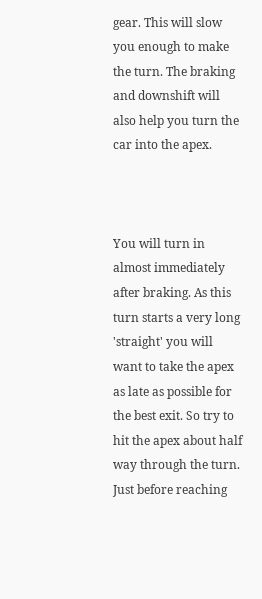gear. This will slow you enough to make the turn. The braking and downshift will also help you turn the car into the apex.



You will turn in almost immediately after braking. As this turn starts a very long 'straight' you will want to take the apex as late as possible for the best exit. So try to hit the apex about half way through the turn. Just before reaching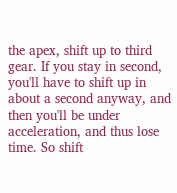the apex, shift up to third gear. If you stay in second, you'll have to shift up in about a second anyway, and then you'll be under acceleration, and thus lose time. So shift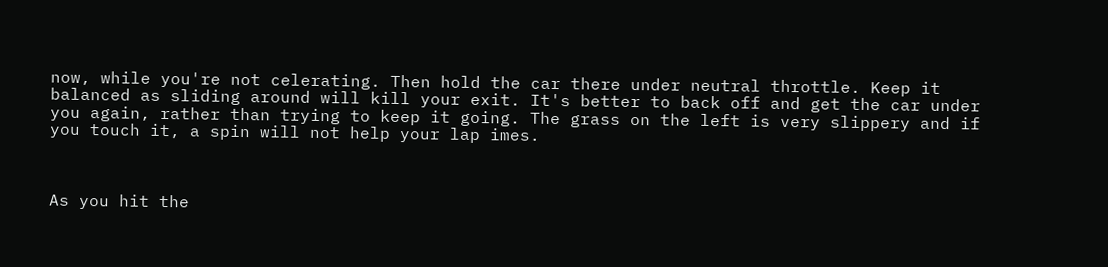now, while you're not celerating. Then hold the car there under neutral throttle. Keep it balanced as sliding around will kill your exit. It's better to back off and get the car under you again, rather than trying to keep it going. The grass on the left is very slippery and if you touch it, a spin will not help your lap imes.



As you hit the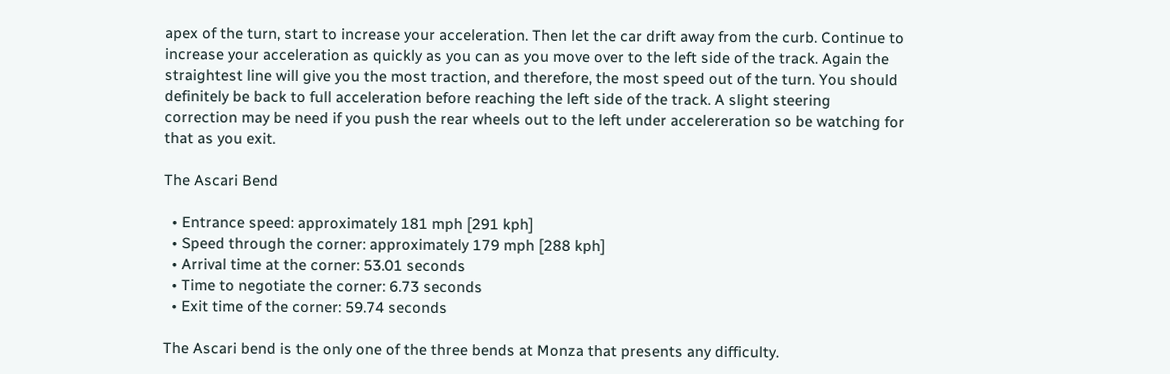apex of the turn, start to increase your acceleration. Then let the car drift away from the curb. Continue to increase your acceleration as quickly as you can as you move over to the left side of the track. Again the straightest line will give you the most traction, and therefore, the most speed out of the turn. You should definitely be back to full acceleration before reaching the left side of the track. A slight steering correction may be need if you push the rear wheels out to the left under accelereration so be watching for that as you exit.

The Ascari Bend

  • Entrance speed: approximately 181 mph [291 kph]
  • Speed through the corner: approximately 179 mph [288 kph]
  • Arrival time at the corner: 53.01 seconds
  • Time to negotiate the corner: 6.73 seconds
  • Exit time of the corner: 59.74 seconds

The Ascari bend is the only one of the three bends at Monza that presents any difficulty.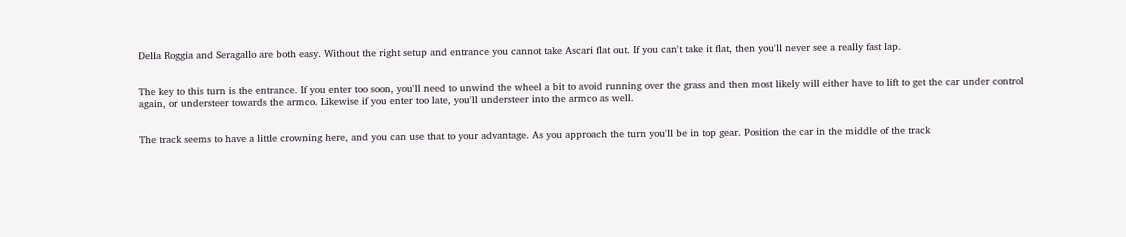Della Roggia and Seragallo are both easy. Without the right setup and entrance you cannot take Ascari flat out. If you can't take it flat, then you'll never see a really fast lap.


The key to this turn is the entrance. If you enter too soon, you'll need to unwind the wheel a bit to avoid running over the grass and then most likely will either have to lift to get the car under control again, or understeer towards the armco. Likewise if you enter too late, you'll understeer into the armco as well.


The track seems to have a little crowning here, and you can use that to your advantage. As you approach the turn you'll be in top gear. Position the car in the middle of the track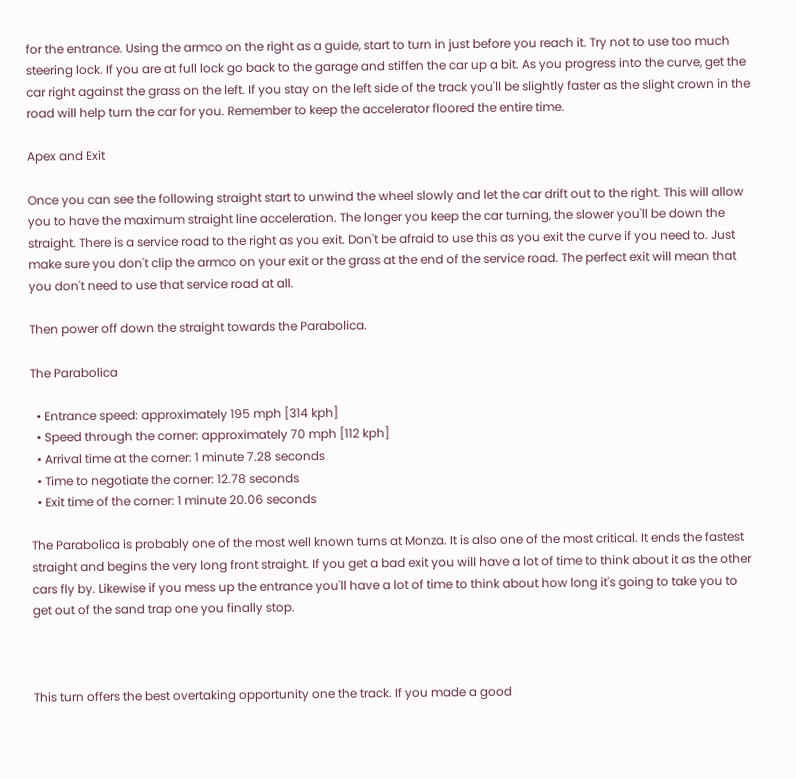for the entrance. Using the armco on the right as a guide, start to turn in just before you reach it. Try not to use too much steering lock. If you are at full lock go back to the garage and stiffen the car up a bit. As you progress into the curve, get the car right against the grass on the left. If you stay on the left side of the track you'll be slightly faster as the slight crown in the road will help turn the car for you. Remember to keep the accelerator floored the entire time.

Apex and Exit

Once you can see the following straight start to unwind the wheel slowly and let the car drift out to the right. This will allow you to have the maximum straight line acceleration. The longer you keep the car turning, the slower you'll be down the straight. There is a service road to the right as you exit. Don't be afraid to use this as you exit the curve if you need to. Just make sure you don't clip the armco on your exit or the grass at the end of the service road. The perfect exit will mean that you don't need to use that service road at all.

Then power off down the straight towards the Parabolica.

The Parabolica

  • Entrance speed: approximately 195 mph [314 kph]
  • Speed through the corner: approximately 70 mph [112 kph]
  • Arrival time at the corner: 1 minute 7.28 seconds
  • Time to negotiate the corner: 12.78 seconds
  • Exit time of the corner: 1 minute 20.06 seconds

The Parabolica is probably one of the most well known turns at Monza. It is also one of the most critical. It ends the fastest straight and begins the very long front straight. If you get a bad exit you will have a lot of time to think about it as the other cars fly by. Likewise if you mess up the entrance you'll have a lot of time to think about how long it's going to take you to get out of the sand trap one you finally stop.



This turn offers the best overtaking opportunity one the track. If you made a good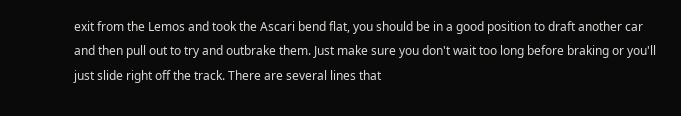exit from the Lemos and took the Ascari bend flat, you should be in a good position to draft another car and then pull out to try and outbrake them. Just make sure you don't wait too long before braking or you'll just slide right off the track. There are several lines that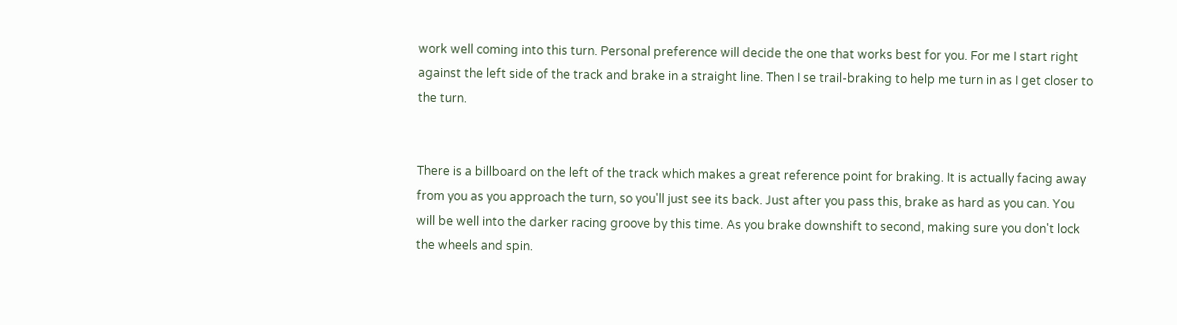work well coming into this turn. Personal preference will decide the one that works best for you. For me I start right against the left side of the track and brake in a straight line. Then I se trail-braking to help me turn in as I get closer to the turn.


There is a billboard on the left of the track which makes a great reference point for braking. It is actually facing away from you as you approach the turn, so you'll just see its back. Just after you pass this, brake as hard as you can. You will be well into the darker racing groove by this time. As you brake downshift to second, making sure you don't lock the wheels and spin.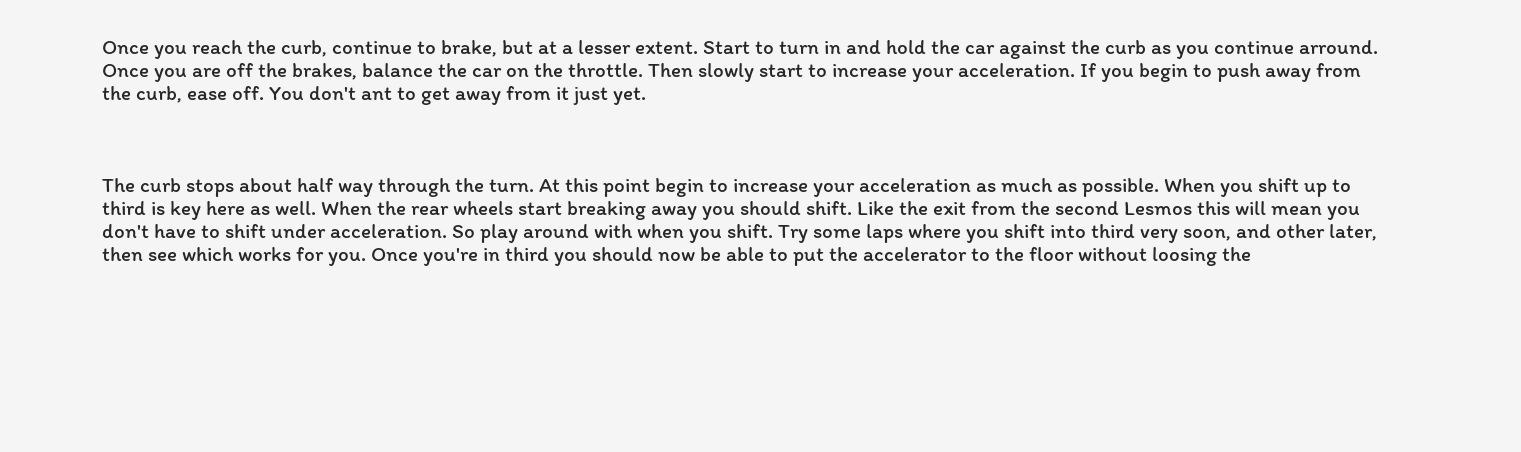Once you reach the curb, continue to brake, but at a lesser extent. Start to turn in and hold the car against the curb as you continue arround. Once you are off the brakes, balance the car on the throttle. Then slowly start to increase your acceleration. If you begin to push away from the curb, ease off. You don't ant to get away from it just yet.



The curb stops about half way through the turn. At this point begin to increase your acceleration as much as possible. When you shift up to third is key here as well. When the rear wheels start breaking away you should shift. Like the exit from the second Lesmos this will mean you don't have to shift under acceleration. So play around with when you shift. Try some laps where you shift into third very soon, and other later, then see which works for you. Once you're in third you should now be able to put the accelerator to the floor without loosing the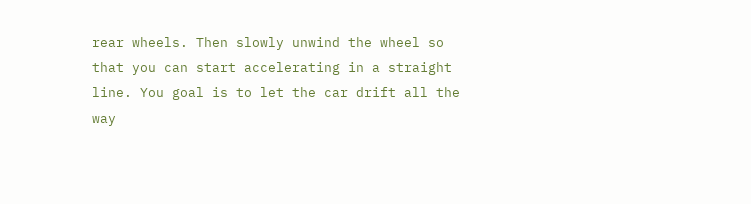rear wheels. Then slowly unwind the wheel so that you can start accelerating in a straight line. You goal is to let the car drift all the way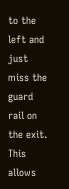to the left and just miss the guard rail on the exit. This allows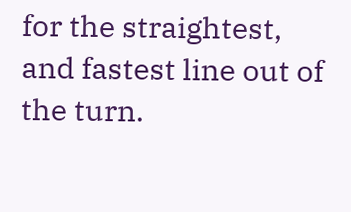for the straightest, and fastest line out of the turn.